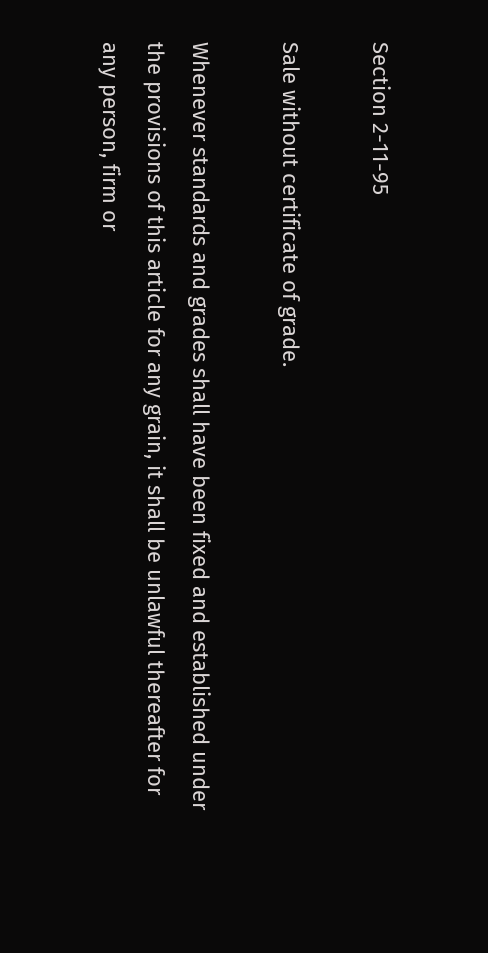Section 2-11-95

Sale without certificate of grade.

Whenever standards and grades shall have been fixed and established under the provisions of this article for any grain, it shall be unlawful thereafter for any person, firm or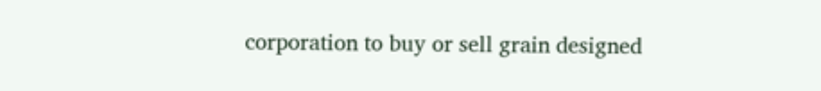corporation to buy or sell grain designed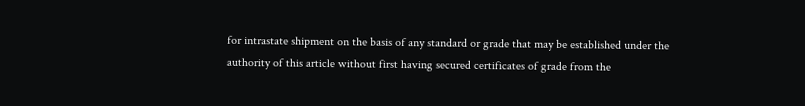for intrastate shipment on the basis of any standard or grade that may be established under the authority of this article without first having secured certificates of grade from the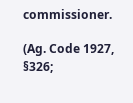commissioner.

(Ag. Code 1927, §326;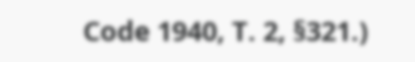Code 1940, T. 2, §321.)